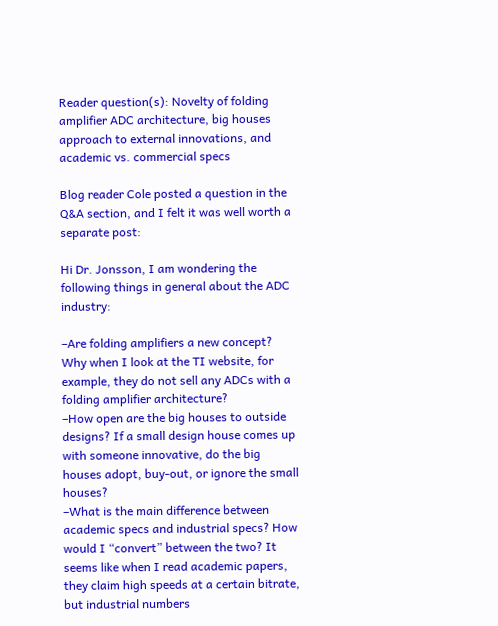Reader question(s): Novelty of folding amplifier ADC architecture, big houses approach to external innovations, and academic vs. commercial specs

Blog reader Cole posted a question in the Q&A section, and I felt it was well worth a separate post:

Hi Dr. Jonsson, I am wondering the following things in general about the ADC industry:

–Are folding amplifiers a new concept? Why when I look at the TI website, for example, they do not sell any ADCs with a folding amplifier architecture?
–How open are the big houses to outside designs? If a small design house comes up with someone innovative, do the big houses adopt, buy-out, or ignore the small houses?
–What is the main difference between academic specs and industrial specs? How would I “convert” between the two? It seems like when I read academic papers, they claim high speeds at a certain bitrate, but industrial numbers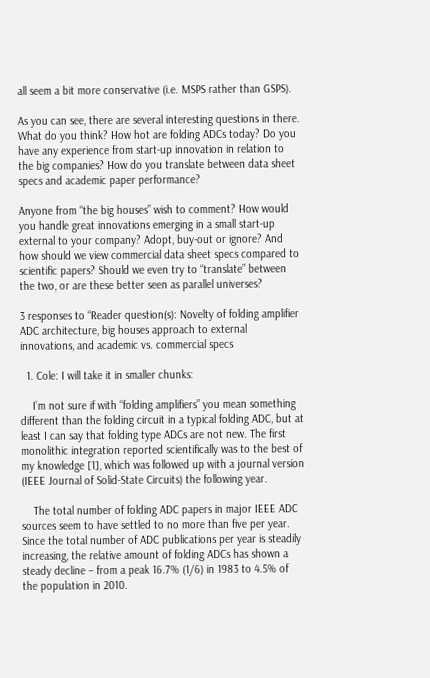all seem a bit more conservative (i.e. MSPS rather than GSPS).

As you can see, there are several interesting questions in there. What do you think? How hot are folding ADCs today? Do you have any experience from start-up innovation in relation to the big companies? How do you translate between data sheet specs and academic paper performance?

Anyone from “the big houses” wish to comment? How would you handle great innovations emerging in a small start-up external to your company? Adopt, buy-out or ignore? And how should we view commercial data sheet specs compared to scientific papers? Should we even try to “translate” between the two, or are these better seen as parallel universes?

3 responses to “Reader question(s): Novelty of folding amplifier ADC architecture, big houses approach to external innovations, and academic vs. commercial specs

  1. Cole: I will take it in smaller chunks:

    I’m not sure if with “folding amplifiers” you mean something different than the folding circuit in a typical folding ADC, but at least I can say that folding type ADCs are not new. The first monolithic integration reported scientifically was to the best of my knowledge [1], which was followed up with a journal version (IEEE Journal of Solid-State Circuits) the following year.

    The total number of folding ADC papers in major IEEE ADC sources seem to have settled to no more than five per year. Since the total number of ADC publications per year is steadily increasing, the relative amount of folding ADCs has shown a steady decline – from a peak 16.7% (1/6) in 1983 to 4.5% of the population in 2010.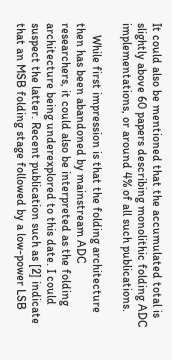It could also be mentioned that the accumulated total is slightly above 60 papers describing monolithic folding ADC implementations, or around 4% of all such publications.

    While first impression is that the folding architecture then has been abandoned by mainstream ADC researchers, it could also be interpreted as the folding architecture being underexplored to this date. I could suspect the latter. Recent publication such as [2] indicate that an MSB folding stage followed by a low-power LSB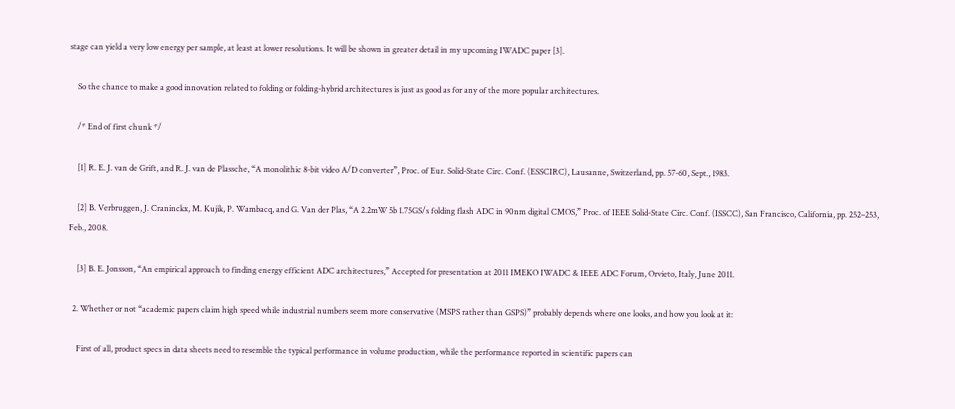stage can yield a very low energy per sample, at least at lower resolutions. It will be shown in greater detail in my upcoming IWADC paper [3].

    So the chance to make a good innovation related to folding or folding-hybrid architectures is just as good as for any of the more popular architectures.

    /* End of first chunk */

    [1] R. E. J. van de Grift, and R. J. van de Plassche, “A monolithic 8-bit video A/D converter”, Proc. of Eur. Solid-State Circ. Conf. (ESSCIRC), Lausanne, Switzerland, pp. 57-60, Sept., 1983.

    [2] B. Verbruggen, J. Craninckx, M. Kujik, P. Wambacq, and G. Van der Plas, “A 2.2mW 5b 1.75GS/s folding flash ADC in 90nm digital CMOS,” Proc. of IEEE Solid-State Circ. Conf. (ISSCC), San Francisco, California, pp. 252–253, Feb., 2008.

    [3] B. E. Jonsson, “An empirical approach to finding energy efficient ADC architectures,” Accepted for presentation at 2011 IMEKO IWADC & IEEE ADC Forum, Orvieto, Italy, June 2011.

  2. Whether or not “academic papers claim high speed while industrial numbers seem more conservative (MSPS rather than GSPS)” probably depends where one looks, and how you look at it:

    First of all, product specs in data sheets need to resemble the typical performance in volume production, while the performance reported in scientific papers can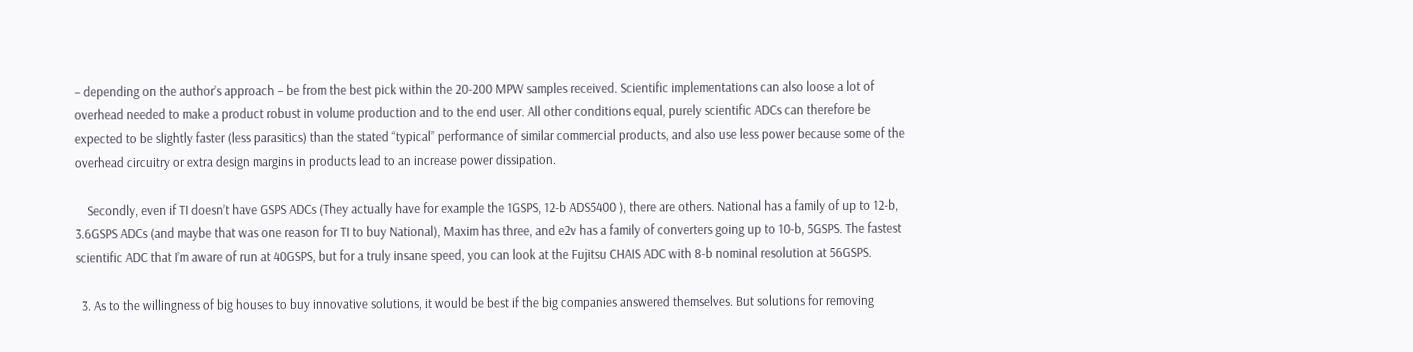– depending on the author’s approach – be from the best pick within the 20-200 MPW samples received. Scientific implementations can also loose a lot of overhead needed to make a product robust in volume production and to the end user. All other conditions equal, purely scientific ADCs can therefore be expected to be slightly faster (less parasitics) than the stated “typical” performance of similar commercial products, and also use less power because some of the overhead circuitry or extra design margins in products lead to an increase power dissipation.

    Secondly, even if TI doesn’t have GSPS ADCs (They actually have for example the 1GSPS, 12-b ADS5400 ), there are others. National has a family of up to 12-b, 3.6GSPS ADCs (and maybe that was one reason for TI to buy National), Maxim has three, and e2v has a family of converters going up to 10-b, 5GSPS. The fastest scientific ADC that I’m aware of run at 40GSPS, but for a truly insane speed, you can look at the Fujitsu CHAIS ADC with 8-b nominal resolution at 56GSPS.

  3. As to the willingness of big houses to buy innovative solutions, it would be best if the big companies answered themselves. But solutions for removing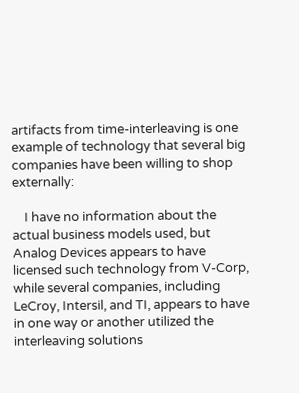artifacts from time-interleaving is one example of technology that several big companies have been willing to shop externally:

    I have no information about the actual business models used, but Analog Devices appears to have licensed such technology from V-Corp, while several companies, including LeCroy, Intersil, and TI, appears to have in one way or another utilized the interleaving solutions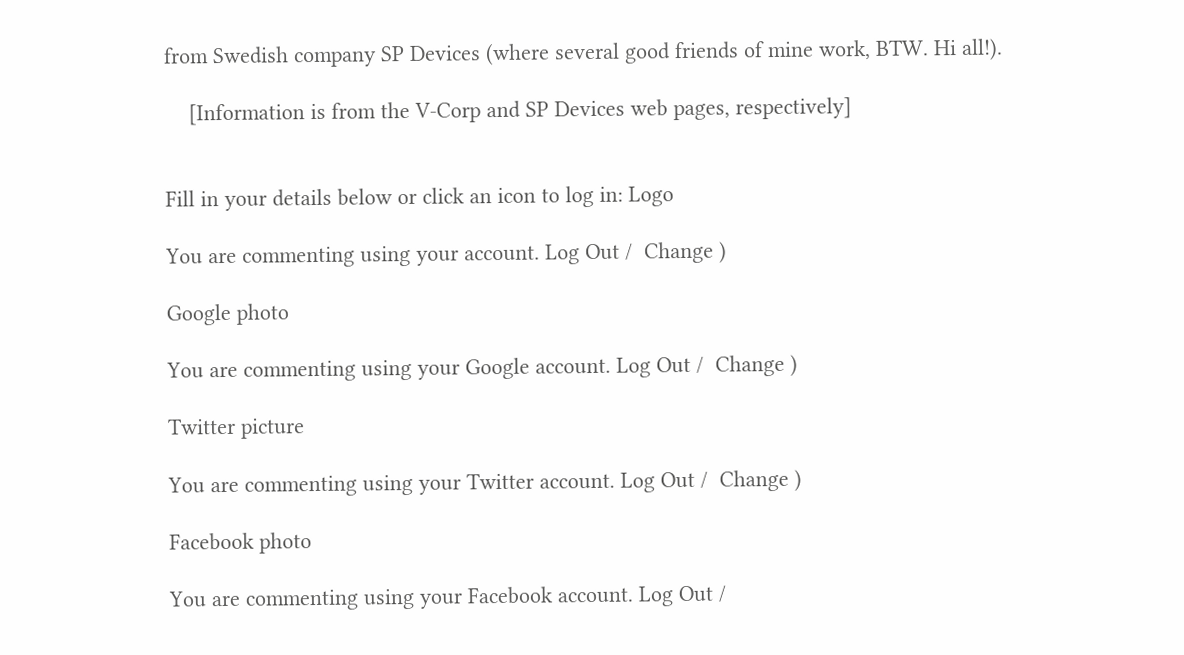from Swedish company SP Devices (where several good friends of mine work, BTW. Hi all!).

    [Information is from the V-Corp and SP Devices web pages, respectively]


Fill in your details below or click an icon to log in: Logo

You are commenting using your account. Log Out /  Change )

Google photo

You are commenting using your Google account. Log Out /  Change )

Twitter picture

You are commenting using your Twitter account. Log Out /  Change )

Facebook photo

You are commenting using your Facebook account. Log Out /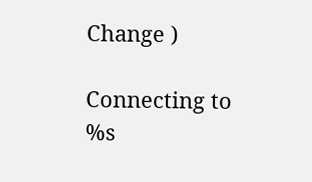Change )

Connecting to %s